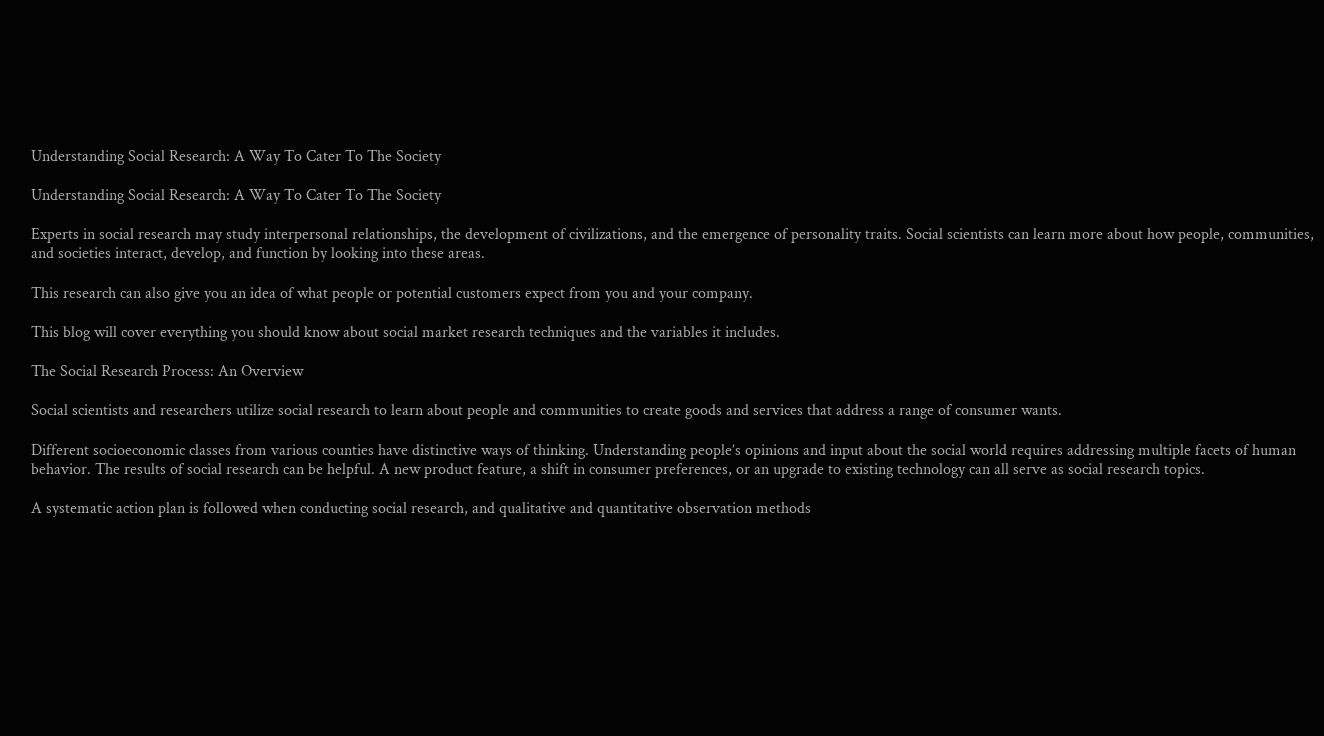Understanding Social Research: A Way To Cater To The Society

Understanding Social Research: A Way To Cater To The Society

Experts in social research may study interpersonal relationships, the development of civilizations, and the emergence of personality traits. Social scientists can learn more about how people, communities, and societies interact, develop, and function by looking into these areas.

This research can also give you an idea of what people or potential customers expect from you and your company.

This blog will cover everything you should know about social market research techniques and the variables it includes.

The Social Research Process: An Overview

Social scientists and researchers utilize social research to learn about people and communities to create goods and services that address a range of consumer wants.

Different socioeconomic classes from various counties have distinctive ways of thinking. Understanding people’s opinions and input about the social world requires addressing multiple facets of human behavior. The results of social research can be helpful. A new product feature, a shift in consumer preferences, or an upgrade to existing technology can all serve as social research topics.

A systematic action plan is followed when conducting social research, and qualitative and quantitative observation methods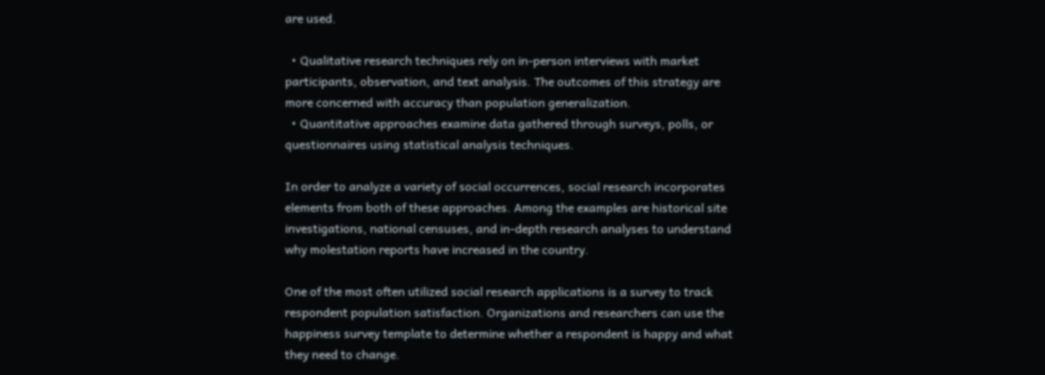are used.

  • Qualitative research techniques rely on in-person interviews with market participants, observation, and text analysis. The outcomes of this strategy are more concerned with accuracy than population generalization.
  • Quantitative approaches examine data gathered through surveys, polls, or questionnaires using statistical analysis techniques.

In order to analyze a variety of social occurrences, social research incorporates elements from both of these approaches. Among the examples are historical site investigations, national censuses, and in-depth research analyses to understand why molestation reports have increased in the country.

One of the most often utilized social research applications is a survey to track respondent population satisfaction. Organizations and researchers can use the happiness survey template to determine whether a respondent is happy and what they need to change.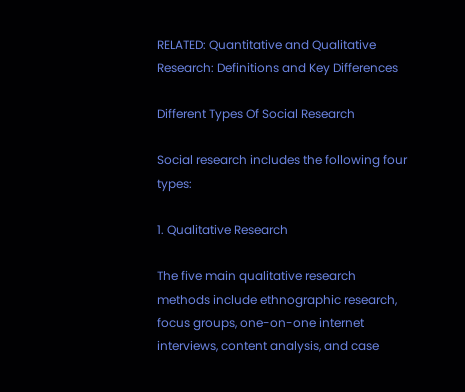RELATED: Quantitative and Qualitative Research: Definitions and Key Differences

Different Types Of Social Research

Social research includes the following four types:

1. Qualitative Research

The five main qualitative research methods include ethnographic research, focus groups, one-on-one internet interviews, content analysis, and case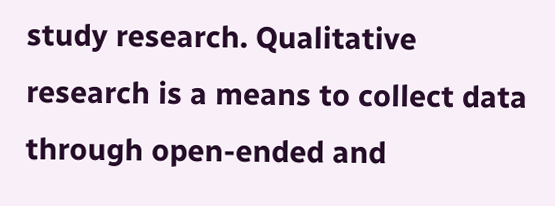study research. Qualitative research is a means to collect data through open-ended and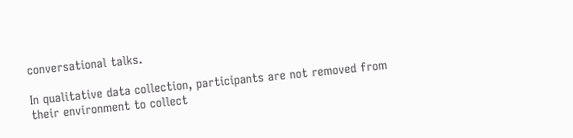conversational talks.

In qualitative data collection, participants are not removed from their environment to collect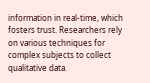information in real-time, which fosters trust. Researchers rely on various techniques for complex subjects to collect qualitative data.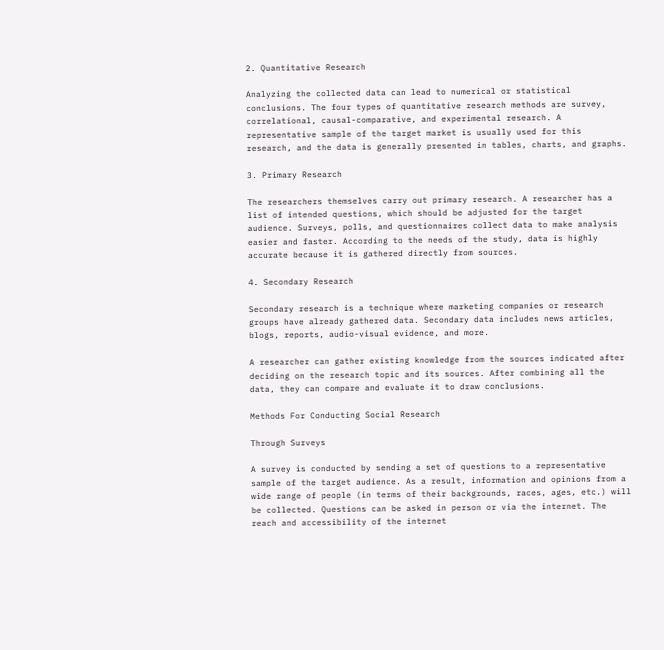2. Quantitative Research

Analyzing the collected data can lead to numerical or statistical conclusions. The four types of quantitative research methods are survey, correlational, causal-comparative, and experimental research. A representative sample of the target market is usually used for this research, and the data is generally presented in tables, charts, and graphs.

3. Primary Research

The researchers themselves carry out primary research. A researcher has a list of intended questions, which should be adjusted for the target audience. Surveys, polls, and questionnaires collect data to make analysis easier and faster. According to the needs of the study, data is highly accurate because it is gathered directly from sources.

4. Secondary Research

Secondary research is a technique where marketing companies or research groups have already gathered data. Secondary data includes news articles, blogs, reports, audio-visual evidence, and more.

A researcher can gather existing knowledge from the sources indicated after deciding on the research topic and its sources. After combining all the data, they can compare and evaluate it to draw conclusions.

Methods For Conducting Social Research

Through Surveys

A survey is conducted by sending a set of questions to a representative sample of the target audience. As a result, information and opinions from a wide range of people (in terms of their backgrounds, races, ages, etc.) will be collected. Questions can be asked in person or via the internet. The reach and accessibility of the internet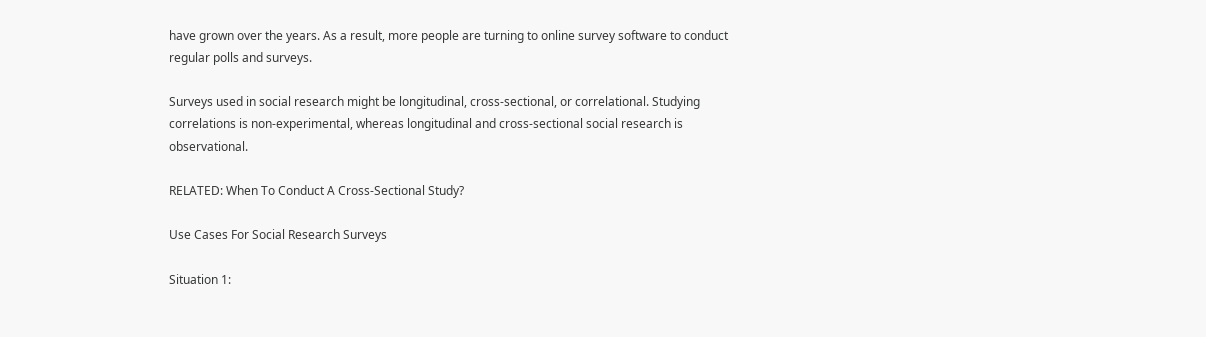have grown over the years. As a result, more people are turning to online survey software to conduct regular polls and surveys.

Surveys used in social research might be longitudinal, cross-sectional, or correlational. Studying correlations is non-experimental, whereas longitudinal and cross-sectional social research is observational.

RELATED: When To Conduct A Cross-Sectional Study?

Use Cases For Social Research Surveys

Situation 1: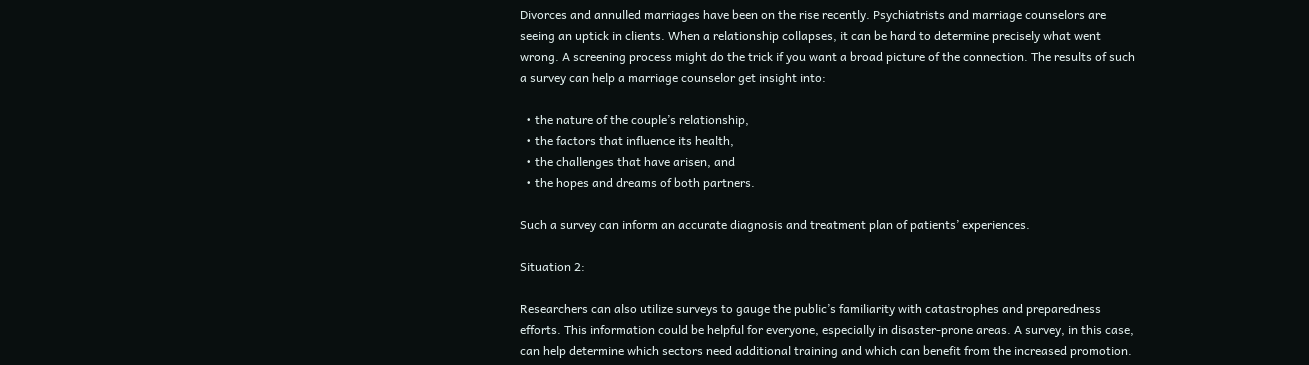Divorces and annulled marriages have been on the rise recently. Psychiatrists and marriage counselors are seeing an uptick in clients. When a relationship collapses, it can be hard to determine precisely what went wrong. A screening process might do the trick if you want a broad picture of the connection. The results of such a survey can help a marriage counselor get insight into:

  • the nature of the couple’s relationship,
  • the factors that influence its health,
  • the challenges that have arisen, and
  • the hopes and dreams of both partners.

Such a survey can inform an accurate diagnosis and treatment plan of patients’ experiences.

Situation 2:

Researchers can also utilize surveys to gauge the public’s familiarity with catastrophes and preparedness efforts. This information could be helpful for everyone, especially in disaster-prone areas. A survey, in this case, can help determine which sectors need additional training and which can benefit from the increased promotion.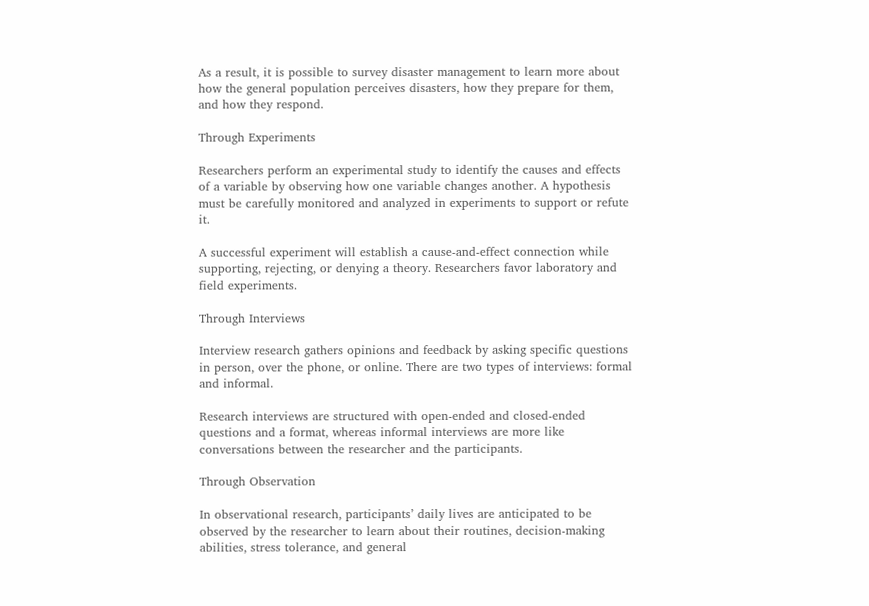As a result, it is possible to survey disaster management to learn more about how the general population perceives disasters, how they prepare for them, and how they respond.

Through Experiments

Researchers perform an experimental study to identify the causes and effects of a variable by observing how one variable changes another. A hypothesis must be carefully monitored and analyzed in experiments to support or refute it.

A successful experiment will establish a cause-and-effect connection while supporting, rejecting, or denying a theory. Researchers favor laboratory and field experiments.

Through Interviews

Interview research gathers opinions and feedback by asking specific questions in person, over the phone, or online. There are two types of interviews: formal and informal.

Research interviews are structured with open-ended and closed-ended questions and a format, whereas informal interviews are more like conversations between the researcher and the participants.

Through Observation

In observational research, participants’ daily lives are anticipated to be observed by the researcher to learn about their routines, decision-making abilities, stress tolerance, and general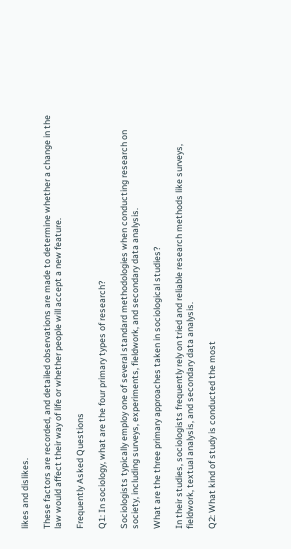likes and dislikes.

These factors are recorded, and detailed observations are made to determine whether a change in the law would affect their way of life or whether people will accept a new feature.

Frequently Asked Questions

Q1: In sociology, what are the four primary types of research?

Sociologists typically employ one of several standard methodologies when conducting research on society, including surveys, experiments, fieldwork, and secondary data analysis.

What are the three primary approaches taken in sociological studies?

In their studies, sociologists frequently rely on tried and reliable research methods like surveys, fieldwork, textual analysis, and secondary data analysis.

Q2: What kind of study is conducted the most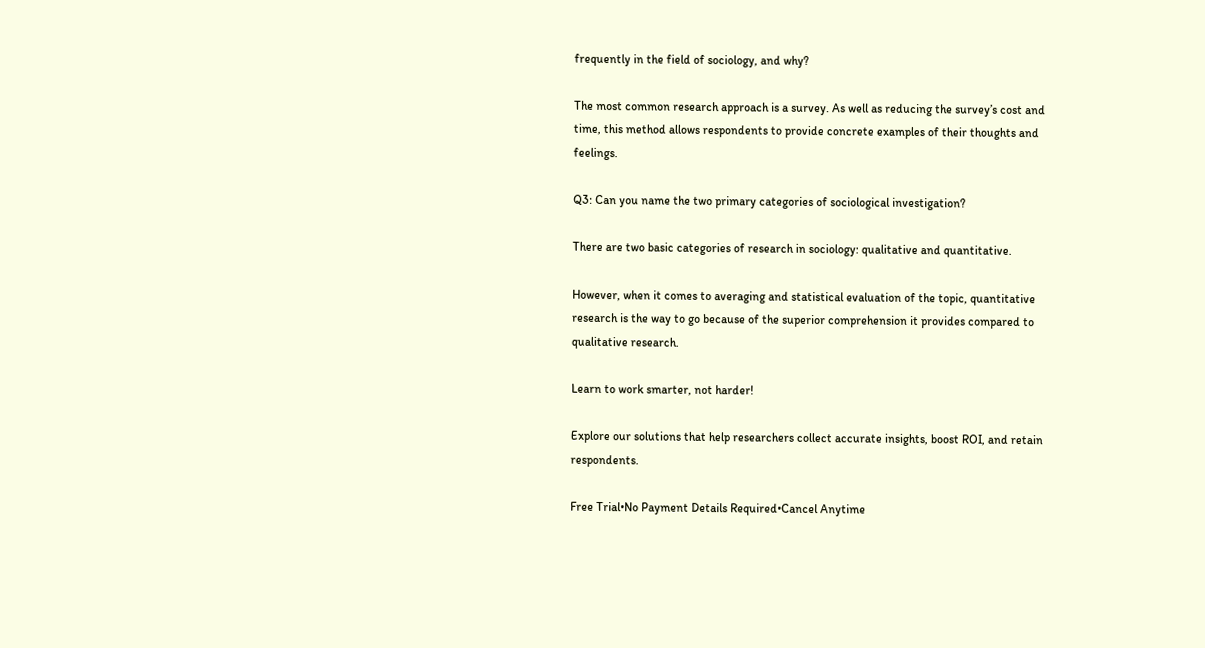frequently in the field of sociology, and why?

The most common research approach is a survey. As well as reducing the survey’s cost and time, this method allows respondents to provide concrete examples of their thoughts and feelings.

Q3: Can you name the two primary categories of sociological investigation?

There are two basic categories of research in sociology: qualitative and quantitative.

However, when it comes to averaging and statistical evaluation of the topic, quantitative research is the way to go because of the superior comprehension it provides compared to qualitative research.

Learn to work smarter, not harder!

Explore our solutions that help researchers collect accurate insights, boost ROI, and retain respondents.

Free Trial•No Payment Details Required•Cancel Anytime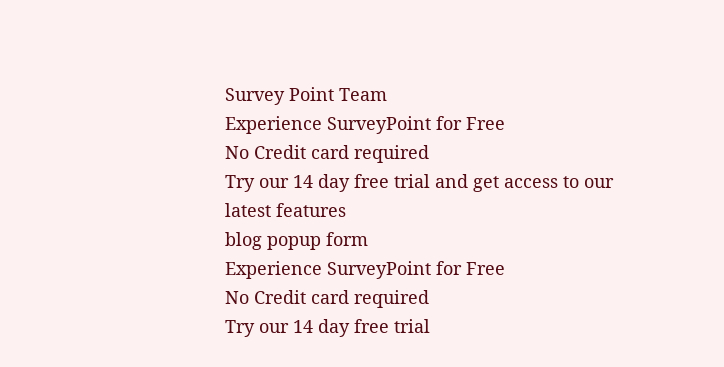Survey Point Team
Experience SurveyPoint for Free
No Credit card required
Try our 14 day free trial and get access to our latest features
blog popup form
Experience SurveyPoint for Free
No Credit card required
Try our 14 day free trial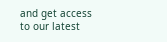and get access to our latest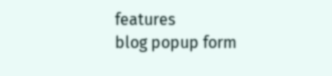features
blog popup form